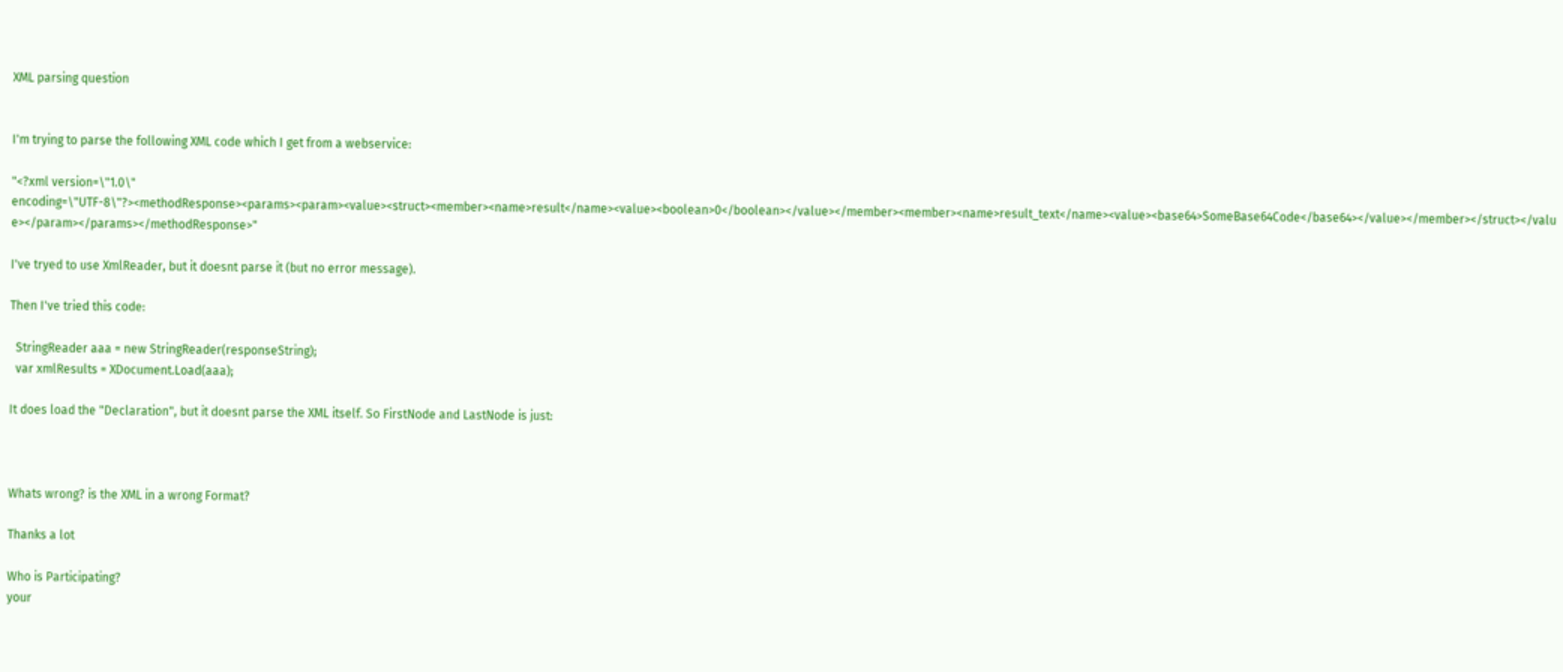XML parsing question


I'm trying to parse the following XML code which I get from a webservice:

"<?xml version=\"1.0\" encoding=\"UTF-8\"?><methodResponse><params><param><value><struct><member><name>result</name><value><boolean>0</boolean></value></member><member><name>result_text</name><value><base64>SomeBase64Code</base64></value></member></struct></value></param></params></methodResponse>"

I've tryed to use XmlReader, but it doesnt parse it (but no error message).

Then I've tried this code:

  StringReader aaa = new StringReader(responseString);
  var xmlResults = XDocument.Load(aaa);

It does load the "Declaration", but it doesnt parse the XML itself. So FirstNode and LastNode is just:



Whats wrong? is the XML in a wrong Format?

Thanks a lot

Who is Participating?
your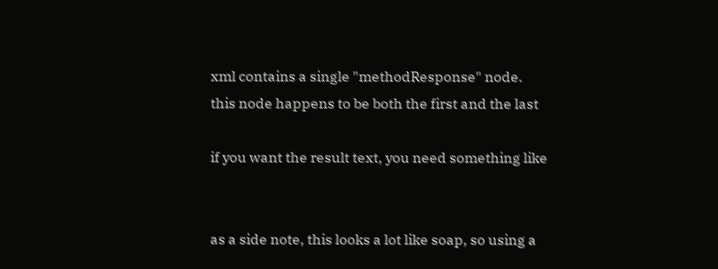xml contains a single "methodResponse" node.
this node happens to be both the first and the last

if you want the result text, you need something like


as a side note, this looks a lot like soap, so using a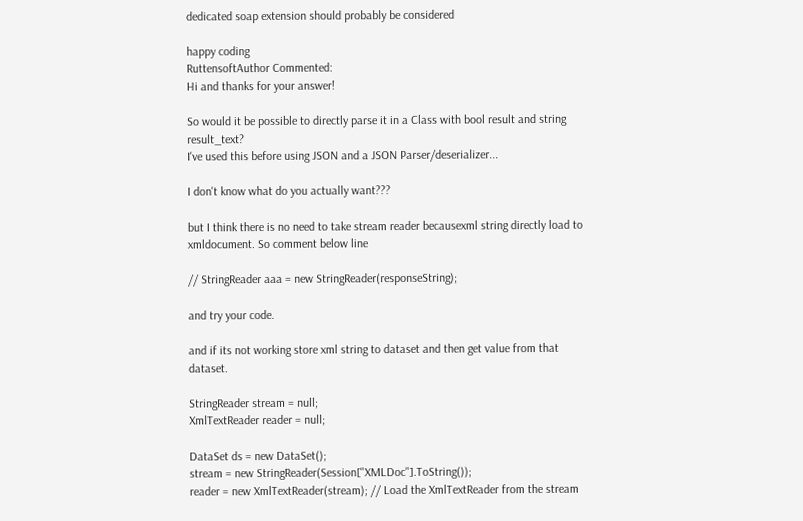dedicated soap extension should probably be considered

happy coding
RuttensoftAuthor Commented:
Hi and thanks for your answer!

So would it be possible to directly parse it in a Class with bool result and string result_text?
I've used this before using JSON and a JSON Parser/deserializer...

I don't know what do you actually want???

but I think there is no need to take stream reader becausexml string directly load to xmldocument. So comment below line

// StringReader aaa = new StringReader(responseString);

and try your code.

and if its not working store xml string to dataset and then get value from that dataset.

StringReader stream = null;
XmlTextReader reader = null;

DataSet ds = new DataSet();
stream = new StringReader(Session["XMLDoc"].ToString());
reader = new XmlTextReader(stream); // Load the XmlTextReader from the stream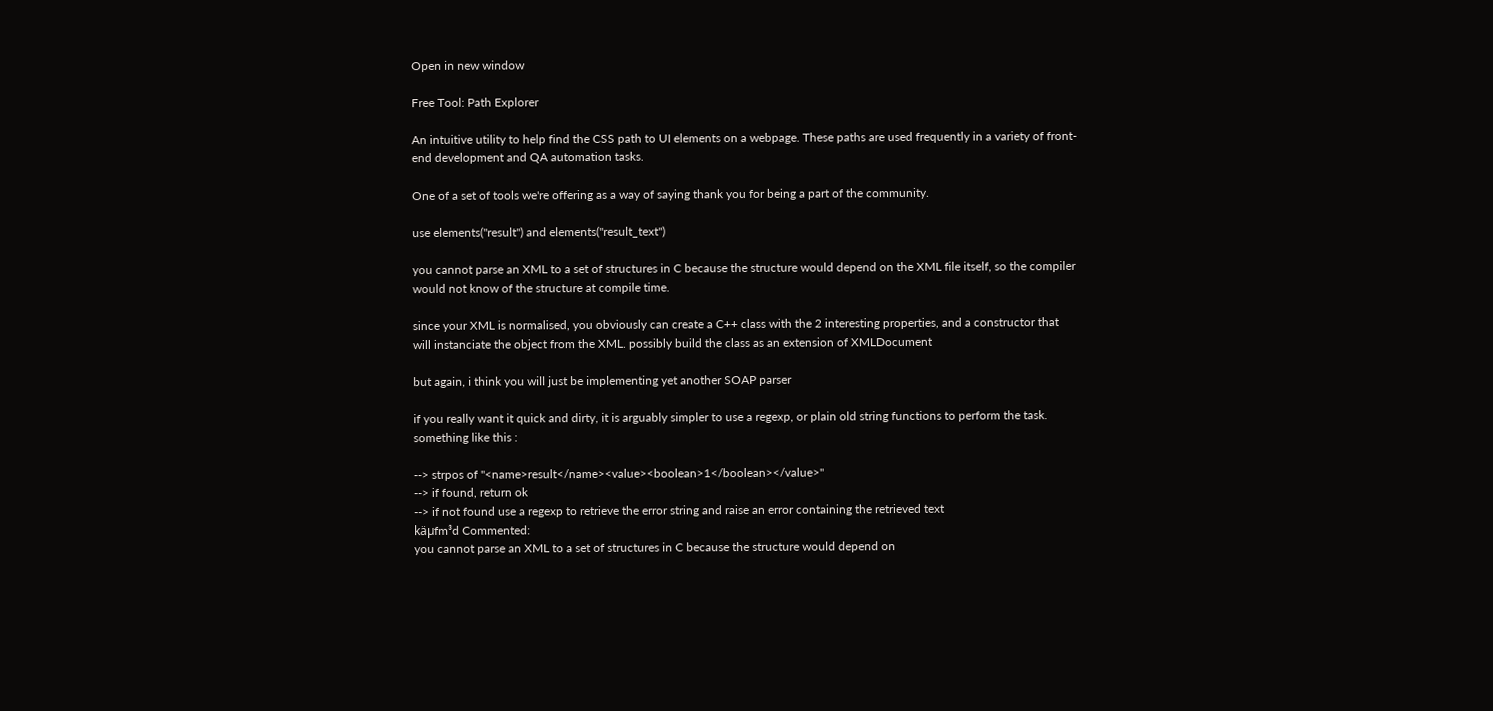Open in new window

Free Tool: Path Explorer

An intuitive utility to help find the CSS path to UI elements on a webpage. These paths are used frequently in a variety of front-end development and QA automation tasks.

One of a set of tools we're offering as a way of saying thank you for being a part of the community.

use elements("result") and elements("result_text")

you cannot parse an XML to a set of structures in C because the structure would depend on the XML file itself, so the compiler would not know of the structure at compile time.

since your XML is normalised, you obviously can create a C++ class with the 2 interesting properties, and a constructor that will instanciate the object from the XML. possibly build the class as an extension of XMLDocument

but again, i think you will just be implementing yet another SOAP parser

if you really want it quick and dirty, it is arguably simpler to use a regexp, or plain old string functions to perform the task. something like this :

--> strpos of "<name>result</name><value><boolean>1</boolean></value>"
--> if found, return ok
--> if not found use a regexp to retrieve the error string and raise an error containing the retrieved text
käµfm³d Commented:
you cannot parse an XML to a set of structures in C because the structure would depend on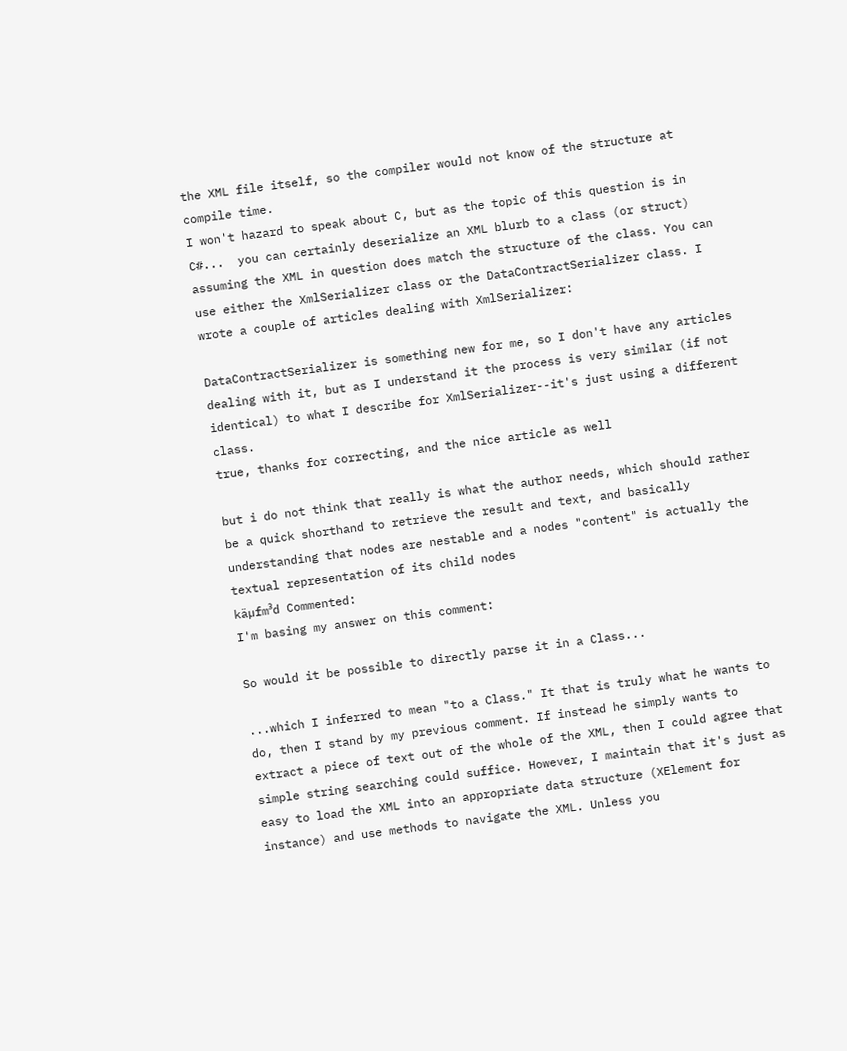the XML file itself, so the compiler would not know of the structure at compile time.
I won't hazard to speak about C, but as the topic of this question is in C#...  you can certainly deserialize an XML blurb to a class (or struct) assuming the XML in question does match the structure of the class. You can use either the XmlSerializer class or the DataContractSerializer class. I wrote a couple of articles dealing with XmlSerializer:

DataContractSerializer is something new for me, so I don't have any articles dealing with it, but as I understand it the process is very similar (if not identical) to what I describe for XmlSerializer--it's just using a different class.
true, thanks for correcting, and the nice article as well

but i do not think that really is what the author needs, which should rather be a quick shorthand to retrieve the result and text, and basically understanding that nodes are nestable and a nodes "content" is actually the textual representation of its child nodes
käµfm³d Commented:
I'm basing my answer on this comment:

So would it be possible to directly parse it in a Class...

...which I inferred to mean "to a Class." It that is truly what he wants to do, then I stand by my previous comment. If instead he simply wants to extract a piece of text out of the whole of the XML, then I could agree that simple string searching could suffice. However, I maintain that it's just as easy to load the XML into an appropriate data structure (XElement for instance) and use methods to navigate the XML. Unless you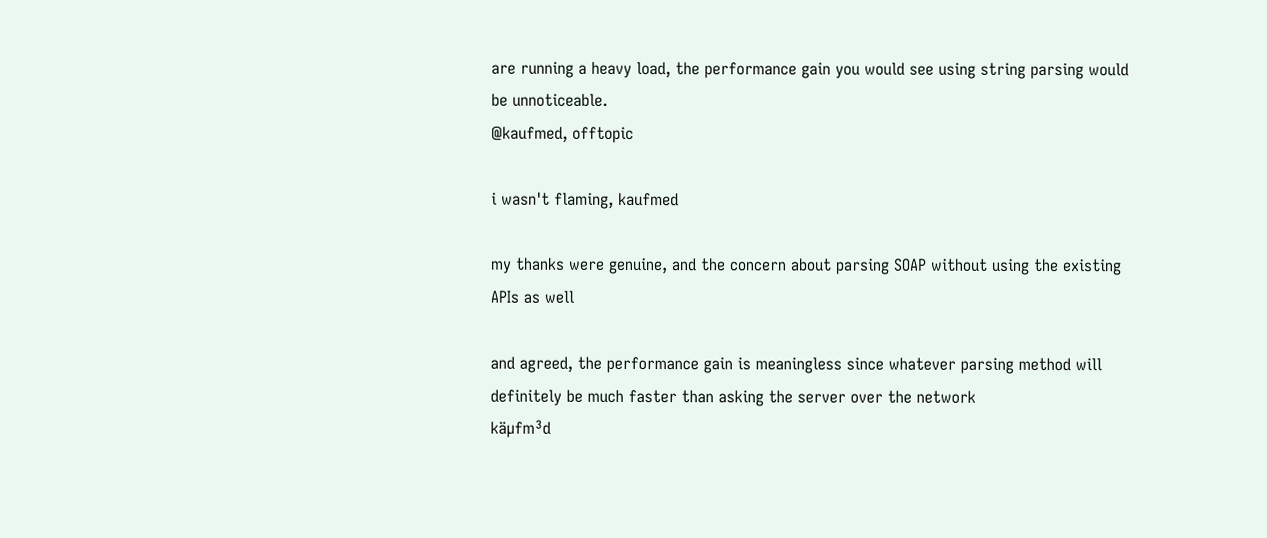are running a heavy load, the performance gain you would see using string parsing would be unnoticeable.
@kaufmed, offtopic

i wasn't flaming, kaufmed

my thanks were genuine, and the concern about parsing SOAP without using the existing APIs as well

and agreed, the performance gain is meaningless since whatever parsing method will definitely be much faster than asking the server over the network
käµfm³d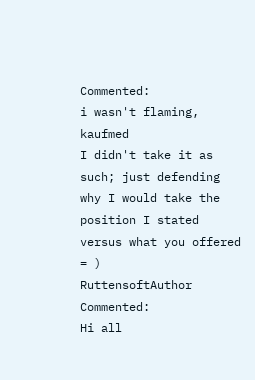Commented:
i wasn't flaming, kaufmed
I didn't take it as such; just defending why I would take the position I stated versus what you offered  = )
RuttensoftAuthor Commented:
Hi all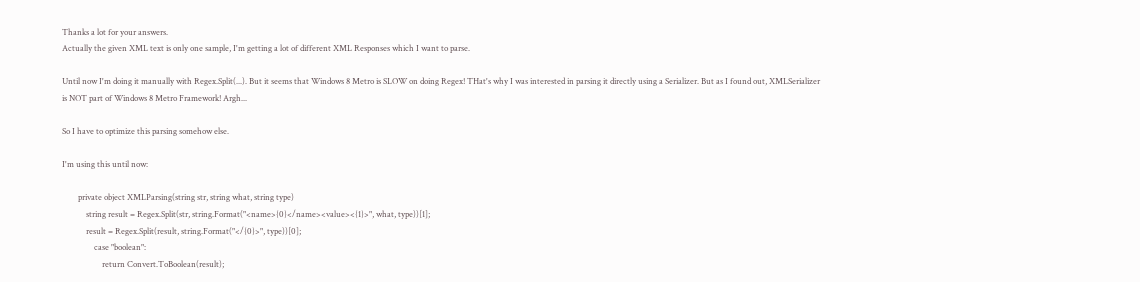Thanks a lot for your answers.
Actually the given XML text is only one sample, I'm getting a lot of different XML Responses which I want to parse.

Until now I'm doing it manually with Regex.Split(...). But it seems that Windows 8 Metro is SLOW on doing Regex! THat's why I was interested in parsing it directly using a Serializer. But as I found out, XMLSerializer is NOT part of Windows 8 Metro Framework! Argh...

So I have to optimize this parsing somehow else.

I'm using this until now:

        private object XMLParsing(string str, string what, string type)
            string result = Regex.Split(str, string.Format("<name>{0}</name><value><{1}>", what, type))[1];
            result = Regex.Split(result, string.Format("</{0}>", type))[0];
                case "boolean":
                    return Convert.ToBoolean(result);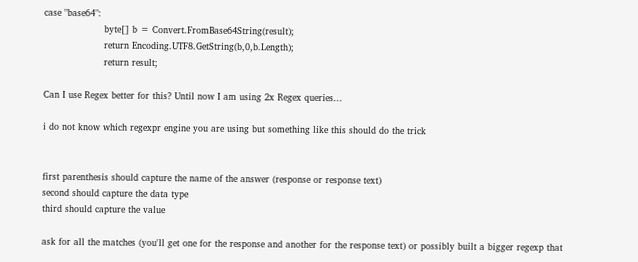case "base64":
                    byte[] b = Convert.FromBase64String(result);
                    return Encoding.UTF8.GetString(b,0,b.Length);
                    return result;

Can I use Regex better for this? Until now I am using 2x Regex queries...

i do not know which regexpr engine you are using but something like this should do the trick


first parenthesis should capture the name of the answer (response or response text)
second should capture the data type
third should capture the value

ask for all the matches (you'll get one for the response and another for the response text) or possibly built a bigger regexp that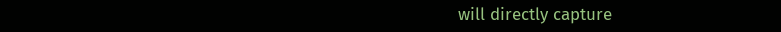will directly capture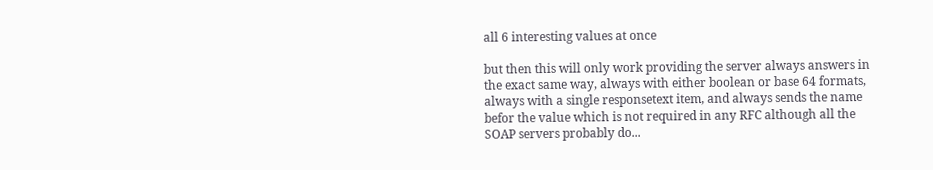all 6 interesting values at once

but then this will only work providing the server always answers in the exact same way, always with either boolean or base 64 formats, always with a single responsetext item, and always sends the name befor the value which is not required in any RFC although all the SOAP servers probably do...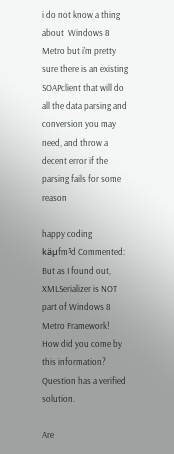i do not know a thing about  Windows 8 Metro but i'm pretty sure there is an existing SOAPclient that will do all the data parsing and conversion you may need, and throw a decent error if the parsing fails for some reason

happy coding
käµfm³d Commented:
But as I found out, XMLSerializer is NOT part of Windows 8 Metro Framework!
How did you come by this information?
Question has a verified solution.

Are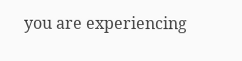you are experiencing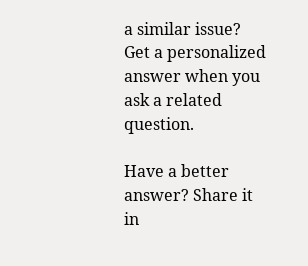a similar issue? Get a personalized answer when you ask a related question.

Have a better answer? Share it in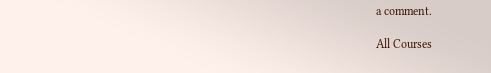a comment.

All Courses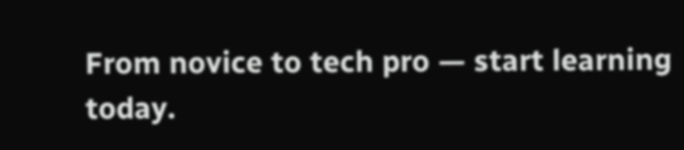From novice to tech pro — start learning today.